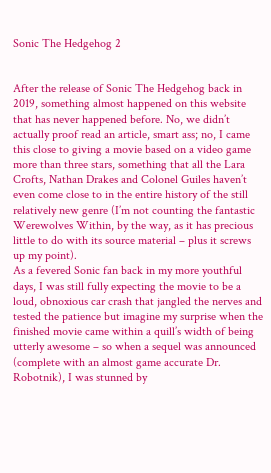Sonic The Hedgehog 2


After the release of Sonic The Hedgehog back in 2019, something almost happened on this website that has never happened before. No, we didn’t actually proof read an article, smart ass; no, I came this close to giving a movie based on a video game more than three stars, something that all the Lara Crofts, Nathan Drakes and Colonel Guiles haven’t even come close to in the entire history of the still relatively new genre (I’m not counting the fantastic Werewolves Within, by the way, as it has precious little to do with its source material – plus it screws up my point).
As a fevered Sonic fan back in my more youthful days, I was still fully expecting the movie to be a loud, obnoxious car crash that jangled the nerves and tested the patience but imagine my surprise when the finished movie came within a quill’s width of being utterly awesome – so when a sequel was announced (complete with an almost game accurate Dr. Robotnik), I was stunned by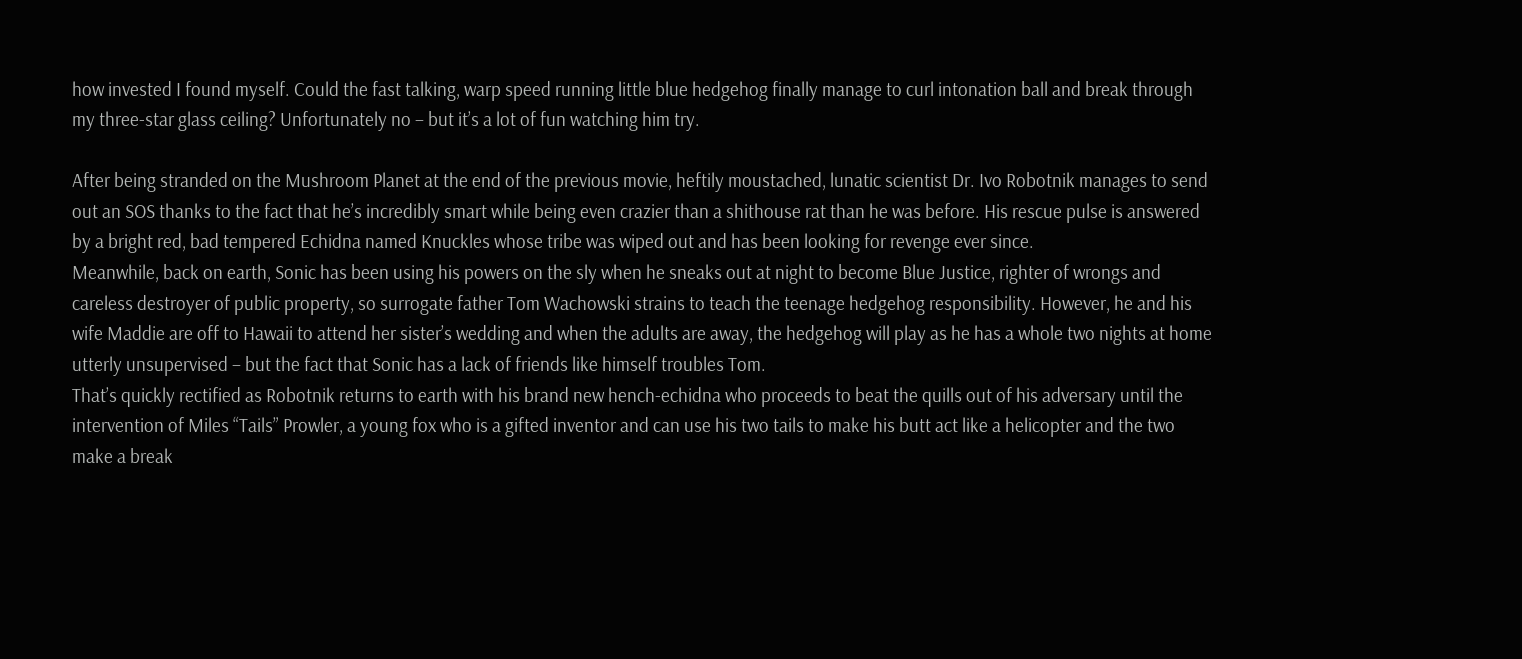how invested I found myself. Could the fast talking, warp speed running little blue hedgehog finally manage to curl intonation ball and break through my three-star glass ceiling? Unfortunately no – but it’s a lot of fun watching him try.

After being stranded on the Mushroom Planet at the end of the previous movie, heftily moustached, lunatic scientist Dr. Ivo Robotnik manages to send out an SOS thanks to the fact that he’s incredibly smart while being even crazier than a shithouse rat than he was before. His rescue pulse is answered by a bright red, bad tempered Echidna named Knuckles whose tribe was wiped out and has been looking for revenge ever since.
Meanwhile, back on earth, Sonic has been using his powers on the sly when he sneaks out at night to become Blue Justice, righter of wrongs and careless destroyer of public property, so surrogate father Tom Wachowski strains to teach the teenage hedgehog responsibility. However, he and his wife Maddie are off to Hawaii to attend her sister’s wedding and when the adults are away, the hedgehog will play as he has a whole two nights at home utterly unsupervised – but the fact that Sonic has a lack of friends like himself troubles Tom.
That’s quickly rectified as Robotnik returns to earth with his brand new hench-echidna who proceeds to beat the quills out of his adversary until the intervention of Miles “Tails” Prowler, a young fox who is a gifted inventor and can use his two tails to make his butt act like a helicopter and the two make a break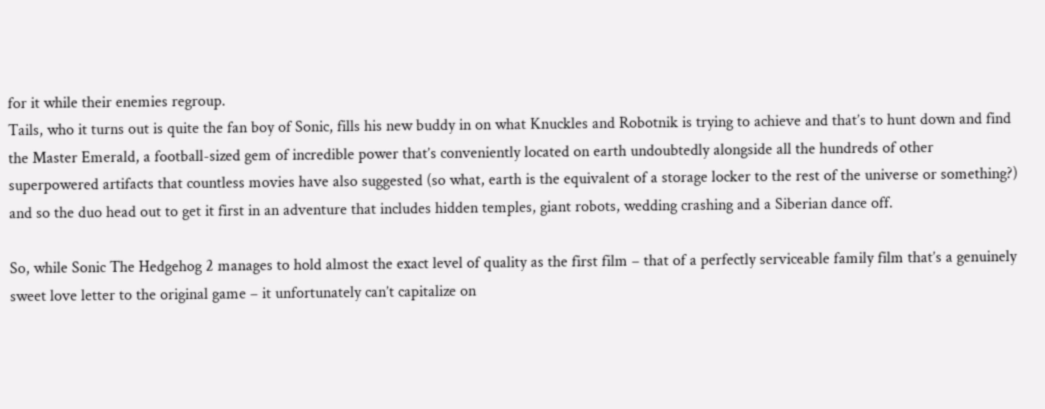for it while their enemies regroup.
Tails, who it turns out is quite the fan boy of Sonic, fills his new buddy in on what Knuckles and Robotnik is trying to achieve and that’s to hunt down and find the Master Emerald, a football-sized gem of incredible power that’s conveniently located on earth undoubtedly alongside all the hundreds of other superpowered artifacts that countless movies have also suggested (so what, earth is the equivalent of a storage locker to the rest of the universe or something?) and so the duo head out to get it first in an adventure that includes hidden temples, giant robots, wedding crashing and a Siberian dance off.

So, while Sonic The Hedgehog 2 manages to hold almost the exact level of quality as the first film – that of a perfectly serviceable family film that’s a genuinely sweet love letter to the original game – it unfortunately can’t capitalize on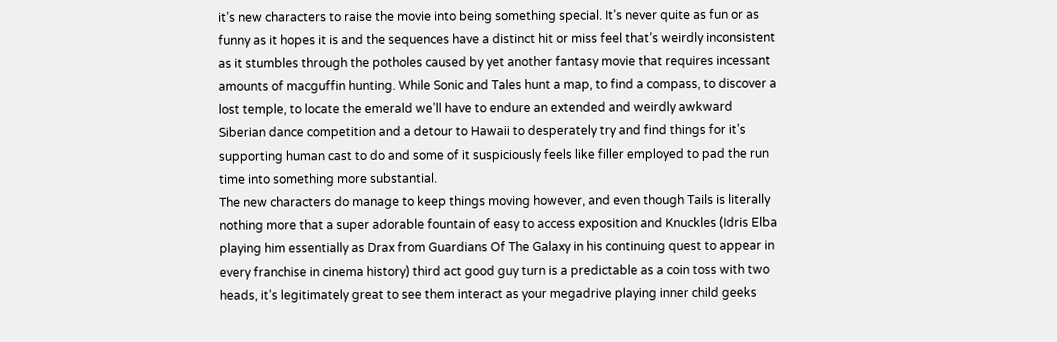it’s new characters to raise the movie into being something special. It’s never quite as fun or as funny as it hopes it is and the sequences have a distinct hit or miss feel that’s weirdly inconsistent as it stumbles through the potholes caused by yet another fantasy movie that requires incessant amounts of macguffin hunting. While Sonic and Tales hunt a map, to find a compass, to discover a lost temple, to locate the emerald we’ll have to endure an extended and weirdly awkward Siberian dance competition and a detour to Hawaii to desperately try and find things for it’s supporting human cast to do and some of it suspiciously feels like filler employed to pad the run time into something more substantial.
The new characters do manage to keep things moving however, and even though Tails is literally nothing more that a super adorable fountain of easy to access exposition and Knuckles (Idris Elba playing him essentially as Drax from Guardians Of The Galaxy in his continuing quest to appear in every franchise in cinema history) third act good guy turn is a predictable as a coin toss with two heads, it’s legitimately great to see them interact as your megadrive playing inner child geeks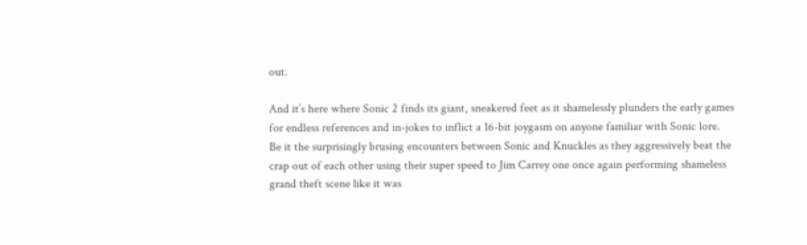out.

And it’s here where Sonic 2 finds its giant, sneakered feet as it shamelessly plunders the early games for endless references and in-jokes to inflict a 16-bit joygasm on anyone familiar with Sonic lore.
Be it the surprisingly brusing encounters between Sonic and Knuckles as they aggressively beat the crap out of each other using their super speed to Jim Carrey one once again performing shameless grand theft scene like it was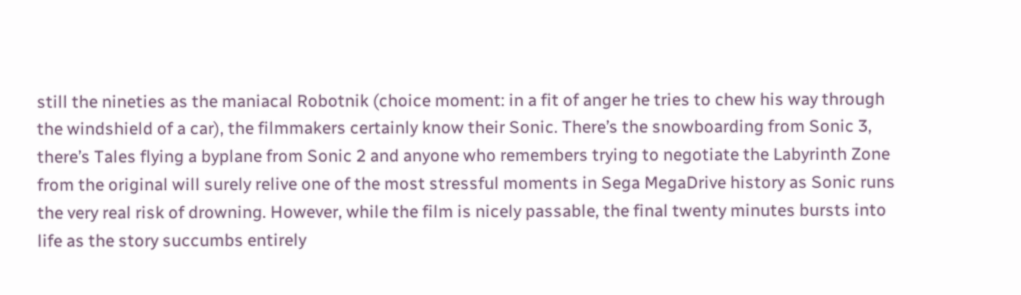still the nineties as the maniacal Robotnik (choice moment: in a fit of anger he tries to chew his way through the windshield of a car), the filmmakers certainly know their Sonic. There’s the snowboarding from Sonic 3, there’s Tales flying a byplane from Sonic 2 and anyone who remembers trying to negotiate the Labyrinth Zone from the original will surely relive one of the most stressful moments in Sega MegaDrive history as Sonic runs the very real risk of drowning. However, while the film is nicely passable, the final twenty minutes bursts into life as the story succumbs entirely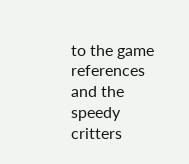to the game references and the speedy critters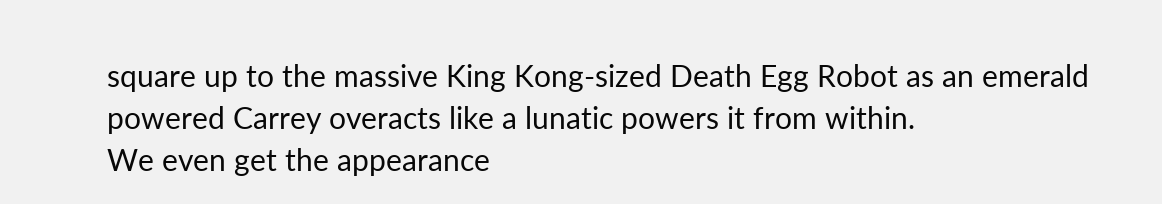square up to the massive King Kong-sized Death Egg Robot as an emerald powered Carrey overacts like a lunatic powers it from within.
We even get the appearance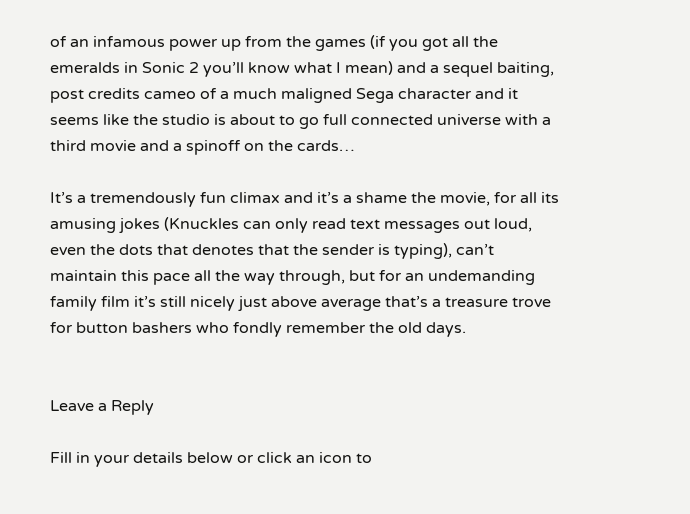of an infamous power up from the games (if you got all the emeralds in Sonic 2 you’ll know what I mean) and a sequel baiting, post credits cameo of a much maligned Sega character and it seems like the studio is about to go full connected universe with a third movie and a spinoff on the cards…

It’s a tremendously fun climax and it’s a shame the movie, for all its amusing jokes (Knuckles can only read text messages out loud, even the dots that denotes that the sender is typing), can’t maintain this pace all the way through, but for an undemanding family film it’s still nicely just above average that’s a treasure trove for button bashers who fondly remember the old days.


Leave a Reply

Fill in your details below or click an icon to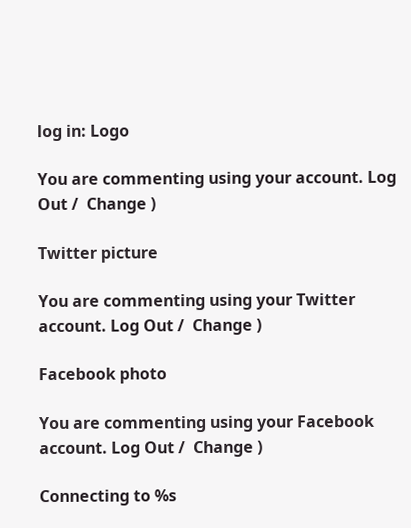log in: Logo

You are commenting using your account. Log Out /  Change )

Twitter picture

You are commenting using your Twitter account. Log Out /  Change )

Facebook photo

You are commenting using your Facebook account. Log Out /  Change )

Connecting to %s